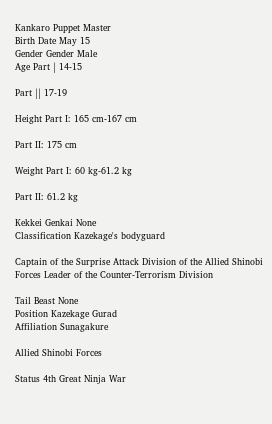Kankaro Puppet Master
Birth Date May 15
Gender Gender Male
Age Part | 14-15

Part || 17-19

Height Part I: 165 cm-167 cm

Part II: 175 cm

Weight Part I: 60 kg-61.2 kg

Part II: 61.2 kg

Kekkei Genkai None
Classification Kazekage's bodyguard

Captain of the Surprise Attack Division of the Allied Shinobi Forces Leader of the Counter-Terrorism Division

Tail Beast None
Position Kazekage Gurad
Affiliation Sunagakure

Allied Shinobi Forces

Status 4th Great Ninja War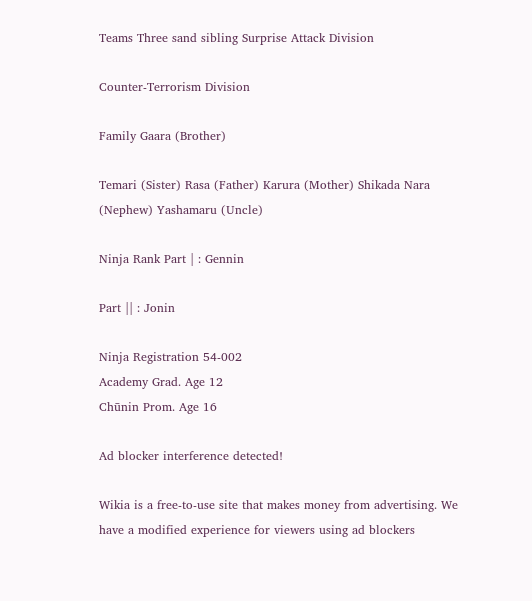Teams Three sand sibling Surprise Attack Division

Counter-Terrorism Division

Family Gaara (Brother)

Temari (Sister) Rasa (Father) Karura (Mother) Shikada Nara (Nephew) Yashamaru (Uncle)

Ninja Rank Part | : Gennin

Part || : Jonin

Ninja Registration 54-002
Academy Grad. Age 12
Chūnin Prom. Age 16

Ad blocker interference detected!

Wikia is a free-to-use site that makes money from advertising. We have a modified experience for viewers using ad blockers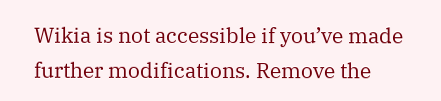Wikia is not accessible if you’ve made further modifications. Remove the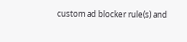custom ad blocker rule(s) and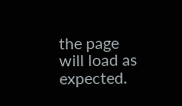the page will load as expected.